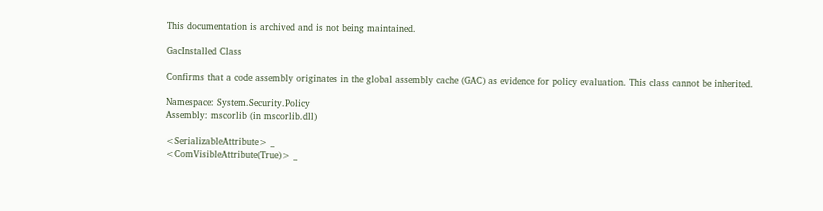This documentation is archived and is not being maintained.

GacInstalled Class

Confirms that a code assembly originates in the global assembly cache (GAC) as evidence for policy evaluation. This class cannot be inherited.

Namespace: System.Security.Policy
Assembly: mscorlib (in mscorlib.dll)

<SerializableAttribute> _
<ComVisibleAttribute(True)> _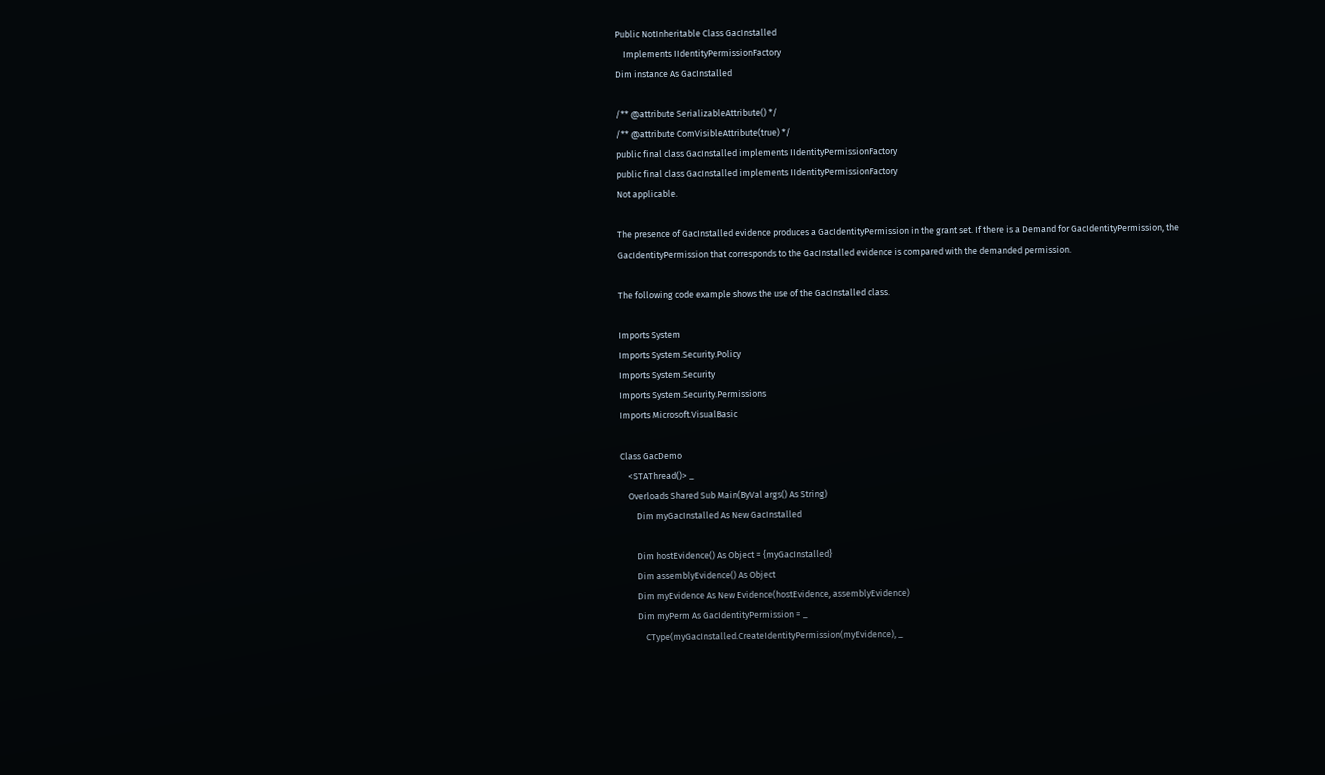Public NotInheritable Class GacInstalled
    Implements IIdentityPermissionFactory
Dim instance As GacInstalled

/** @attribute SerializableAttribute() */
/** @attribute ComVisibleAttribute(true) */
public final class GacInstalled implements IIdentityPermissionFactory
public final class GacInstalled implements IIdentityPermissionFactory
Not applicable.

The presence of GacInstalled evidence produces a GacIdentityPermission in the grant set. If there is a Demand for GacIdentityPermission, the GacIdentityPermission that corresponds to the GacInstalled evidence is compared with the demanded permission.

The following code example shows the use of the GacInstalled class.

Imports System
Imports System.Security.Policy
Imports System.Security
Imports System.Security.Permissions
Imports Microsoft.VisualBasic

Class GacDemo
    <STAThread()> _
    Overloads Shared Sub Main(ByVal args() As String)
        Dim myGacInstalled As New GacInstalled

        Dim hostEvidence() As Object = {myGacInstalled}
        Dim assemblyEvidence() As Object
        Dim myEvidence As New Evidence(hostEvidence, assemblyEvidence)
        Dim myPerm As GacIdentityPermission = _
            CType(myGacInstalled.CreateIdentityPermission(myEvidence), _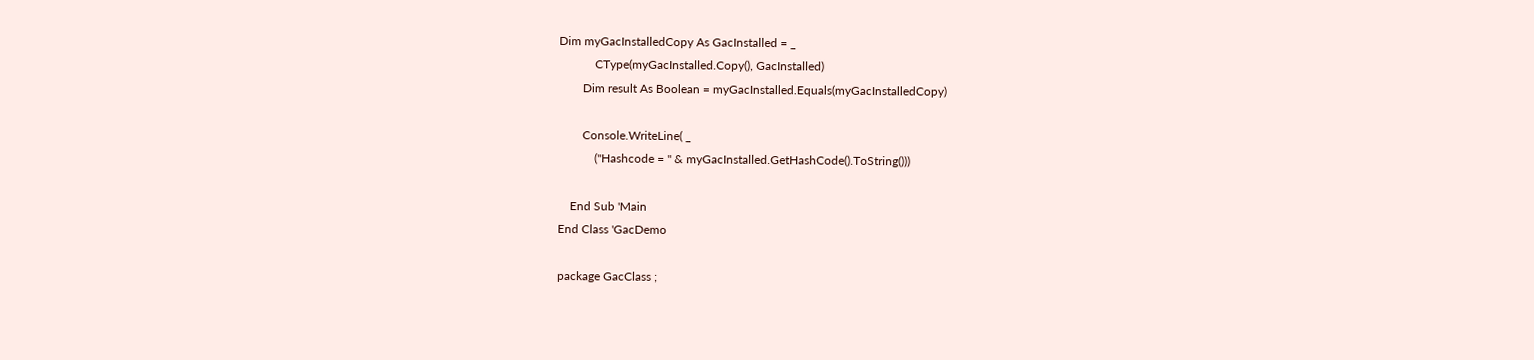Dim myGacInstalledCopy As GacInstalled = _
            CType(myGacInstalled.Copy(), GacInstalled)
        Dim result As Boolean = myGacInstalled.Equals(myGacInstalledCopy)

        Console.WriteLine( _
            ("Hashcode = " & myGacInstalled.GetHashCode().ToString()))

    End Sub 'Main
End Class 'GacDemo

package GacClass ;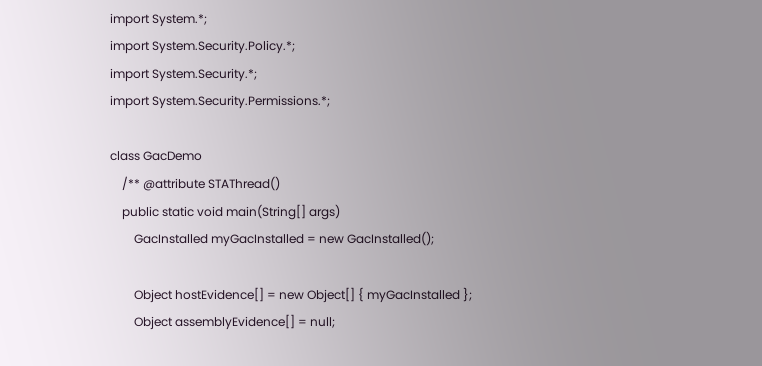import System.*;
import System.Security.Policy.*;
import System.Security.*;
import System.Security.Permissions.*;

class GacDemo
    /** @attribute STAThread()
    public static void main(String[] args)
        GacInstalled myGacInstalled = new GacInstalled();

        Object hostEvidence[] = new Object[] { myGacInstalled };
        Object assemblyEvidence[] = null;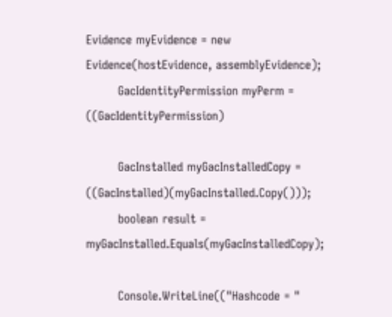Evidence myEvidence = new Evidence(hostEvidence, assemblyEvidence);
        GacIdentityPermission myPerm = ((GacIdentityPermission)

        GacInstalled myGacInstalledCopy = ((GacInstalled)(myGacInstalled.Copy()));
        boolean result = myGacInstalled.Equals(myGacInstalledCopy);

        Console.WriteLine(("Hashcode = "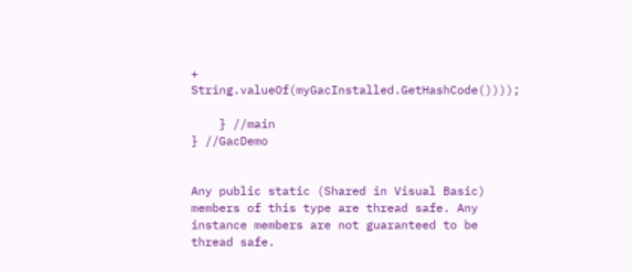+ String.valueOf(myGacInstalled.GetHashCode())));

    } //main
} //GacDemo


Any public static (Shared in Visual Basic) members of this type are thread safe. Any instance members are not guaranteed to be thread safe.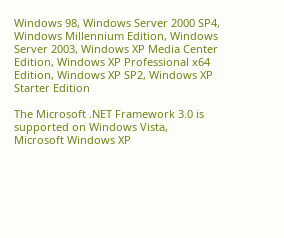Windows 98, Windows Server 2000 SP4, Windows Millennium Edition, Windows Server 2003, Windows XP Media Center Edition, Windows XP Professional x64 Edition, Windows XP SP2, Windows XP Starter Edition

The Microsoft .NET Framework 3.0 is supported on Windows Vista, Microsoft Windows XP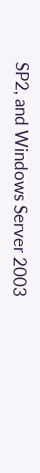SP2, and Windows Server 2003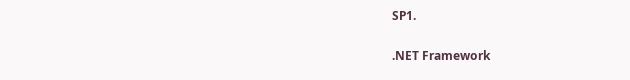SP1.

.NET Framework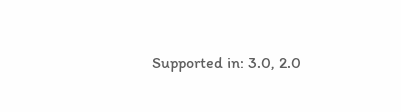Supported in: 3.0, 2.0